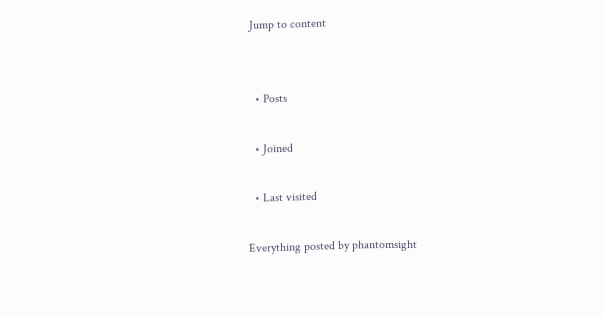Jump to content


  • Posts

  • Joined

  • Last visited

Everything posted by phantomsight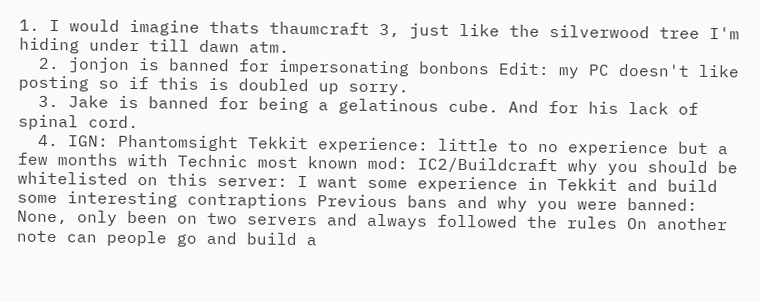1. I would imagine thats thaumcraft 3, just like the silverwood tree I'm hiding under till dawn atm.
  2. jonjon is banned for impersonating bonbons Edit: my PC doesn't like posting so if this is doubled up sorry.
  3. Jake is banned for being a gelatinous cube. And for his lack of spinal cord.
  4. IGN: Phantomsight Tekkit experience: little to no experience but a few months with Technic most known mod: IC2/Buildcraft why you should be whitelisted on this server: I want some experience in Tekkit and build some interesting contraptions Previous bans and why you were banned: None, only been on two servers and always followed the rules On another note can people go and build a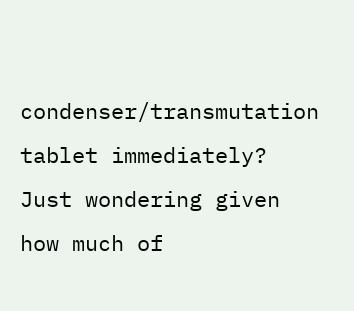condenser/transmutation tablet immediately? Just wondering given how much of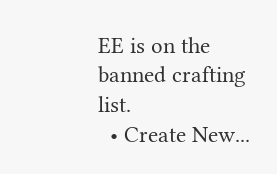EE is on the banned crafting list.
  • Create New...